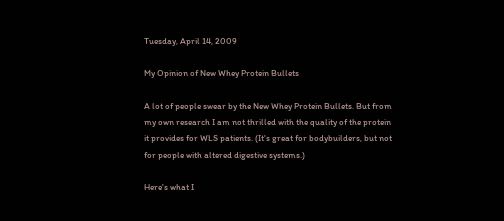Tuesday, April 14, 2009

My Opinion of New Whey Protein Bullets

A lot of people swear by the New Whey Protein Bullets. But from my own research I am not thrilled with the quality of the protein it provides for WLS patients. (It's great for bodybuilders, but not for people with altered digestive systems.)

Here's what I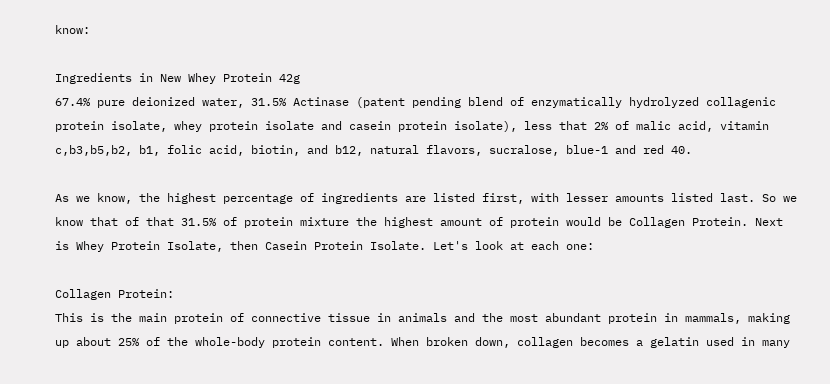know:

Ingredients in New Whey Protein 42g
67.4% pure deionized water, 31.5% Actinase (patent pending blend of enzymatically hydrolyzed collagenic protein isolate, whey protein isolate and casein protein isolate), less that 2% of malic acid, vitamin c,b3,b5,b2, b1, folic acid, biotin, and b12, natural flavors, sucralose, blue-1 and red 40.

As we know, the highest percentage of ingredients are listed first, with lesser amounts listed last. So we know that of that 31.5% of protein mixture the highest amount of protein would be Collagen Protein. Next is Whey Protein Isolate, then Casein Protein Isolate. Let's look at each one:

Collagen Protein:
This is the main protein of connective tissue in animals and the most abundant protein in mammals, making up about 25% of the whole-body protein content. When broken down, collagen becomes a gelatin used in many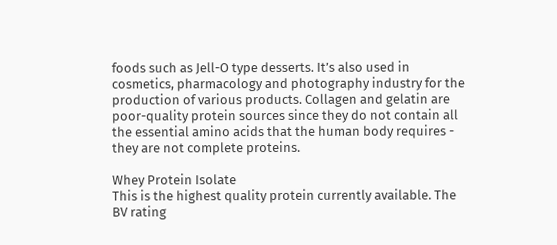foods such as Jell-O type desserts. It’s also used in cosmetics, pharmacology and photography industry for the production of various products. Collagen and gelatin are poor-quality protein sources since they do not contain all the essential amino acids that the human body requires - they are not complete proteins.

Whey Protein Isolate
This is the highest quality protein currently available. The BV rating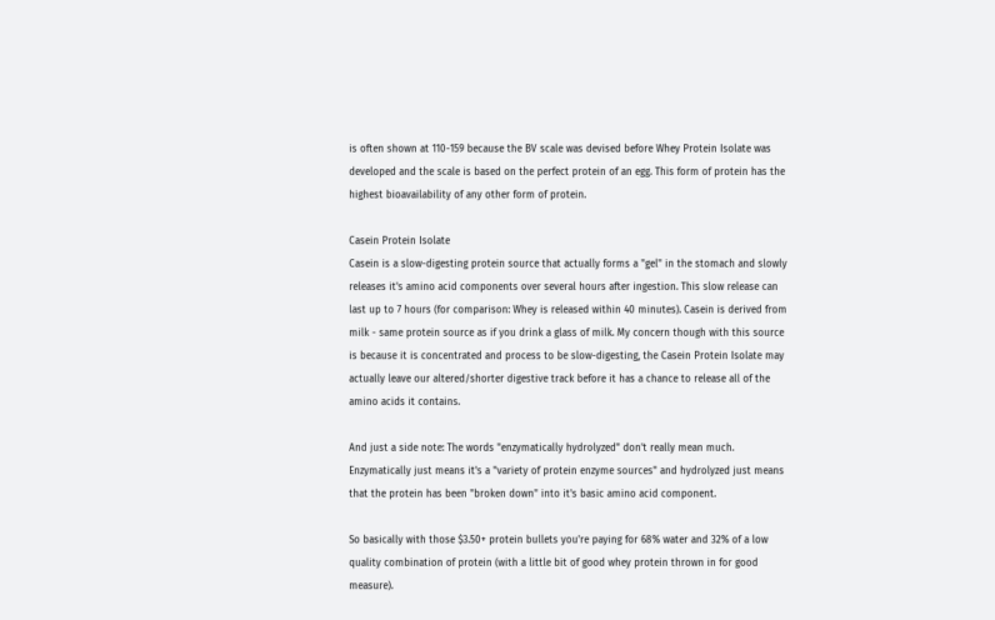is often shown at 110-159 because the BV scale was devised before Whey Protein Isolate was developed and the scale is based on the perfect protein of an egg. This form of protein has the highest bioavailability of any other form of protein.

Casein Protein Isolate
Casein is a slow-digesting protein source that actually forms a "gel" in the stomach and slowly releases it's amino acid components over several hours after ingestion. This slow release can last up to 7 hours (for comparison: Whey is released within 40 minutes). Casein is derived from milk - same protein source as if you drink a glass of milk. My concern though with this source is because it is concentrated and process to be slow-digesting, the Casein Protein Isolate may actually leave our altered/shorter digestive track before it has a chance to release all of the amino acids it contains.

And just a side note: The words "enzymatically hydrolyzed" don't really mean much. Enzymatically just means it's a "variety of protein enzyme sources" and hydrolyzed just means that the protein has been "broken down" into it's basic amino acid component.

So basically with those $3.50+ protein bullets you're paying for 68% water and 32% of a low quality combination of protein (with a little bit of good whey protein thrown in for good measure).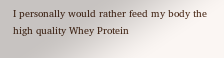I personally would rather feed my body the high quality Whey Protein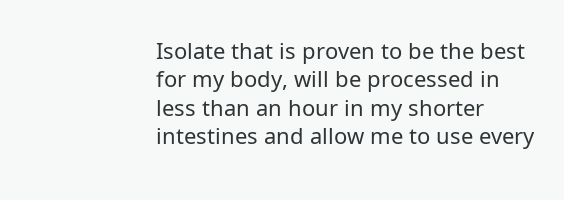Isolate that is proven to be the best for my body, will be processed in less than an hour in my shorter intestines and allow me to use every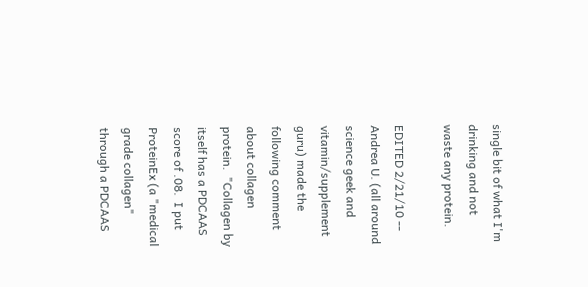single bit of what I'm drinking and not waste any protein.

EDITED 2/21/10 -- Andrea U. (all around science geek and vitamin/supplement guru) made the following comment about collagen protein.  "Collagen by itself has a PDCAAS score of .08.  I put ProteinEx (a "medical grade collagen" through a PDCAAS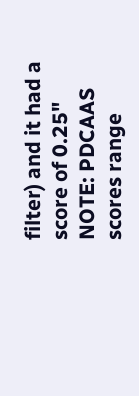filter) and it had a score of 0.25"  NOTE: PDCAAS scores range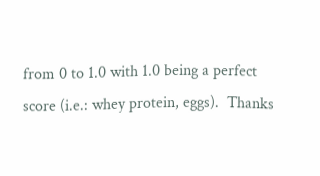from 0 to 1.0 with 1.0 being a perfect score (i.e.: whey protein, eggs).  Thanks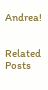Andrea!


Related Posts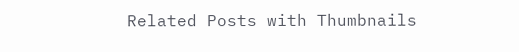Related Posts with Thumbnails